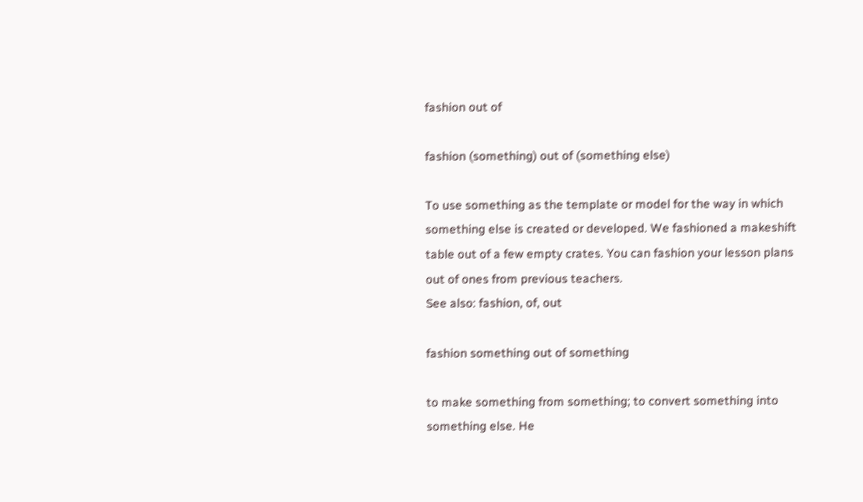fashion out of

fashion (something) out of (something else)

To use something as the template or model for the way in which something else is created or developed. We fashioned a makeshift table out of a few empty crates. You can fashion your lesson plans out of ones from previous teachers.
See also: fashion, of, out

fashion something out of something

to make something from something; to convert something into something else. He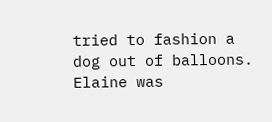tried to fashion a dog out of balloons. Elaine was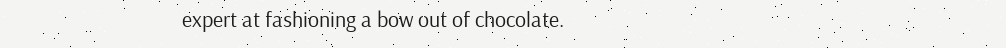expert at fashioning a bow out of chocolate.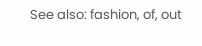See also: fashion, of, out